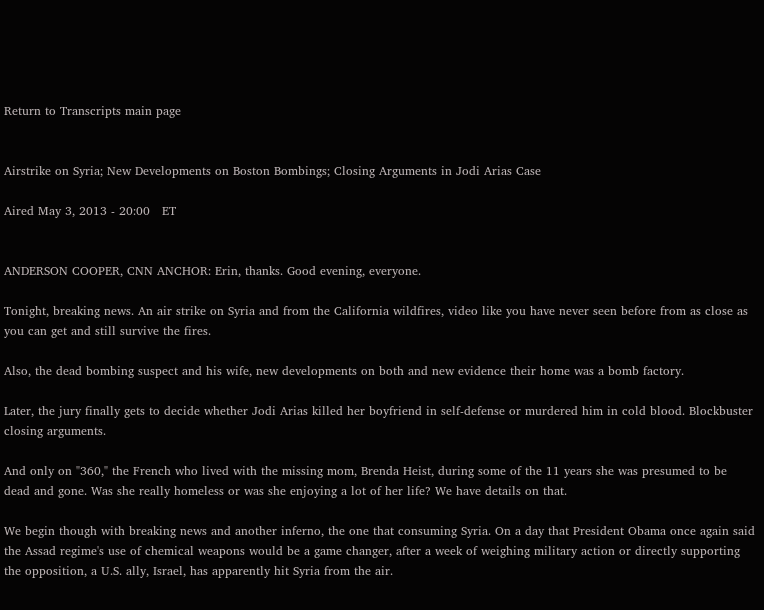Return to Transcripts main page


Airstrike on Syria; New Developments on Boston Bombings; Closing Arguments in Jodi Arias Case

Aired May 3, 2013 - 20:00   ET


ANDERSON COOPER, CNN ANCHOR: Erin, thanks. Good evening, everyone.

Tonight, breaking news. An air strike on Syria and from the California wildfires, video like you have never seen before from as close as you can get and still survive the fires.

Also, the dead bombing suspect and his wife, new developments on both and new evidence their home was a bomb factory.

Later, the jury finally gets to decide whether Jodi Arias killed her boyfriend in self-defense or murdered him in cold blood. Blockbuster closing arguments.

And only on "360," the French who lived with the missing mom, Brenda Heist, during some of the 11 years she was presumed to be dead and gone. Was she really homeless or was she enjoying a lot of her life? We have details on that.

We begin though with breaking news and another inferno, the one that consuming Syria. On a day that President Obama once again said the Assad regime's use of chemical weapons would be a game changer, after a week of weighing military action or directly supporting the opposition, a U.S. ally, Israel, has apparently hit Syria from the air.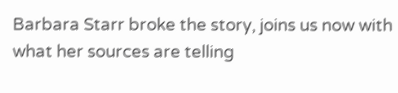Barbara Starr broke the story, joins us now with what her sources are telling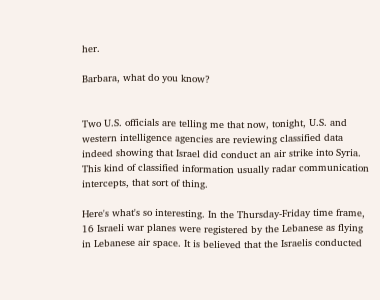her.

Barbara, what do you know?


Two U.S. officials are telling me that now, tonight, U.S. and western intelligence agencies are reviewing classified data indeed showing that Israel did conduct an air strike into Syria. This kind of classified information usually radar communication intercepts, that sort of thing.

Here's what's so interesting. In the Thursday-Friday time frame, 16 Israeli war planes were registered by the Lebanese as flying in Lebanese air space. It is believed that the Israelis conducted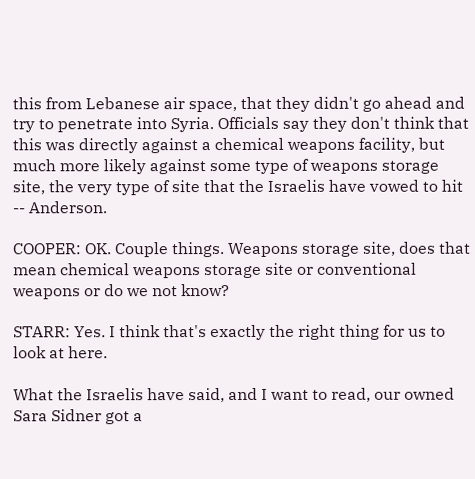this from Lebanese air space, that they didn't go ahead and try to penetrate into Syria. Officials say they don't think that this was directly against a chemical weapons facility, but much more likely against some type of weapons storage site, the very type of site that the Israelis have vowed to hit -- Anderson.

COOPER: OK. Couple things. Weapons storage site, does that mean chemical weapons storage site or conventional weapons or do we not know?

STARR: Yes. I think that's exactly the right thing for us to look at here.

What the Israelis have said, and I want to read, our owned Sara Sidner got a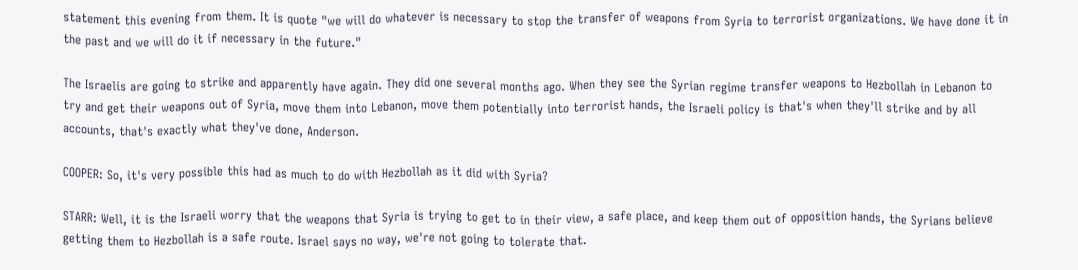statement this evening from them. It is quote "we will do whatever is necessary to stop the transfer of weapons from Syria to terrorist organizations. We have done it in the past and we will do it if necessary in the future."

The Israelis are going to strike and apparently have again. They did one several months ago. When they see the Syrian regime transfer weapons to Hezbollah in Lebanon to try and get their weapons out of Syria, move them into Lebanon, move them potentially into terrorist hands, the Israeli policy is that's when they'll strike and by all accounts, that's exactly what they've done, Anderson.

COOPER: So, it's very possible this had as much to do with Hezbollah as it did with Syria?

STARR: Well, it is the Israeli worry that the weapons that Syria is trying to get to in their view, a safe place, and keep them out of opposition hands, the Syrians believe getting them to Hezbollah is a safe route. Israel says no way, we're not going to tolerate that.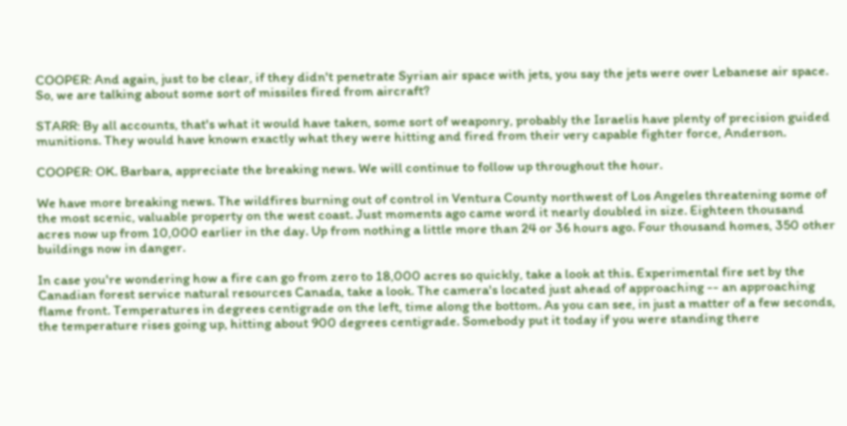COOPER: And again, just to be clear, if they didn't penetrate Syrian air space with jets, you say the jets were over Lebanese air space. So, we are talking about some sort of missiles fired from aircraft?

STARR: By all accounts, that's what it would have taken, some sort of weaponry, probably the Israelis have plenty of precision guided munitions. They would have known exactly what they were hitting and fired from their very capable fighter force, Anderson.

COOPER: OK. Barbara, appreciate the breaking news. We will continue to follow up throughout the hour.

We have more breaking news. The wildfires burning out of control in Ventura County northwest of Los Angeles threatening some of the most scenic, valuable property on the west coast. Just moments ago came word it nearly doubled in size. Eighteen thousand acres now up from 10,000 earlier in the day. Up from nothing a little more than 24 or 36 hours ago. Four thousand homes, 350 other buildings now in danger.

In case you're wondering how a fire can go from zero to 18,000 acres so quickly, take a look at this. Experimental fire set by the Canadian forest service natural resources Canada, take a look. The camera's located just ahead of approaching -- an approaching flame front. Temperatures in degrees centigrade on the left, time along the bottom. As you can see, in just a matter of a few seconds, the temperature rises going up, hitting about 900 degrees centigrade. Somebody put it today if you were standing there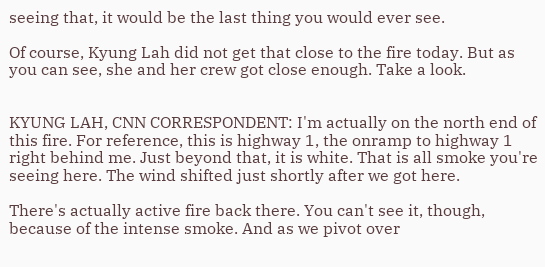seeing that, it would be the last thing you would ever see.

Of course, Kyung Lah did not get that close to the fire today. But as you can see, she and her crew got close enough. Take a look.


KYUNG LAH, CNN CORRESPONDENT: I'm actually on the north end of this fire. For reference, this is highway 1, the onramp to highway 1 right behind me. Just beyond that, it is white. That is all smoke you're seeing here. The wind shifted just shortly after we got here.

There's actually active fire back there. You can't see it, though, because of the intense smoke. And as we pivot over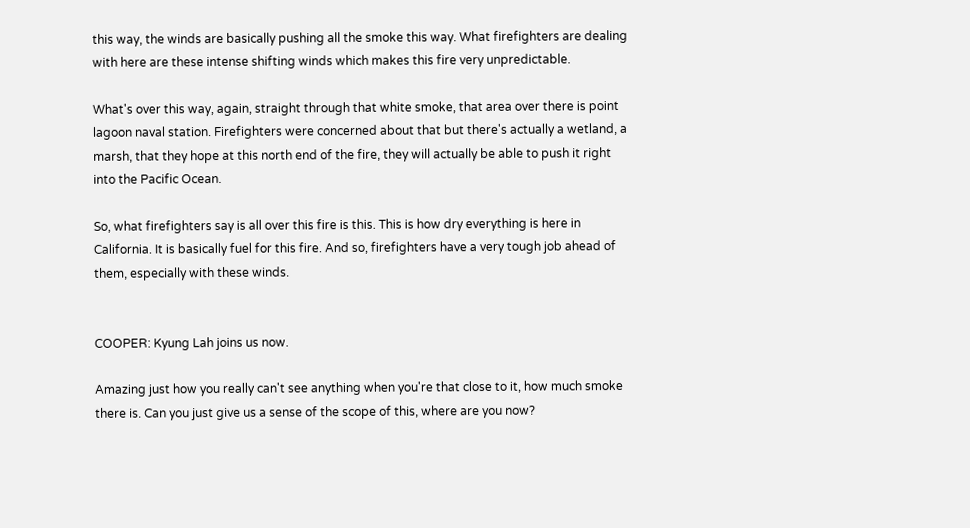this way, the winds are basically pushing all the smoke this way. What firefighters are dealing with here are these intense shifting winds which makes this fire very unpredictable.

What's over this way, again, straight through that white smoke, that area over there is point lagoon naval station. Firefighters were concerned about that but there's actually a wetland, a marsh, that they hope at this north end of the fire, they will actually be able to push it right into the Pacific Ocean.

So, what firefighters say is all over this fire is this. This is how dry everything is here in California. It is basically fuel for this fire. And so, firefighters have a very tough job ahead of them, especially with these winds.


COOPER: Kyung Lah joins us now.

Amazing just how you really can't see anything when you're that close to it, how much smoke there is. Can you just give us a sense of the scope of this, where are you now?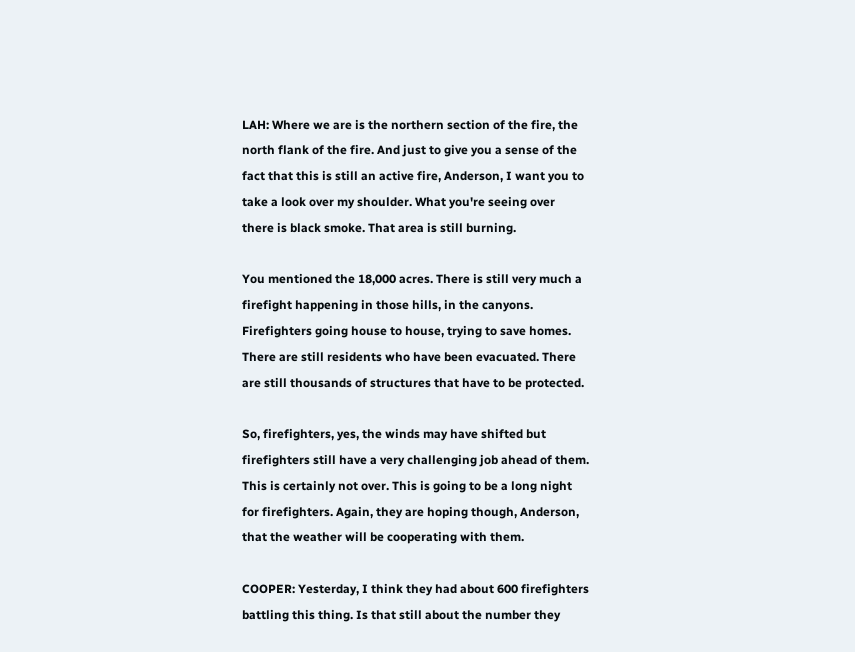LAH: Where we are is the northern section of the fire, the north flank of the fire. And just to give you a sense of the fact that this is still an active fire, Anderson, I want you to take a look over my shoulder. What you're seeing over there is black smoke. That area is still burning.

You mentioned the 18,000 acres. There is still very much a firefight happening in those hills, in the canyons. Firefighters going house to house, trying to save homes. There are still residents who have been evacuated. There are still thousands of structures that have to be protected.

So, firefighters, yes, the winds may have shifted but firefighters still have a very challenging job ahead of them. This is certainly not over. This is going to be a long night for firefighters. Again, they are hoping though, Anderson, that the weather will be cooperating with them.

COOPER: Yesterday, I think they had about 600 firefighters battling this thing. Is that still about the number they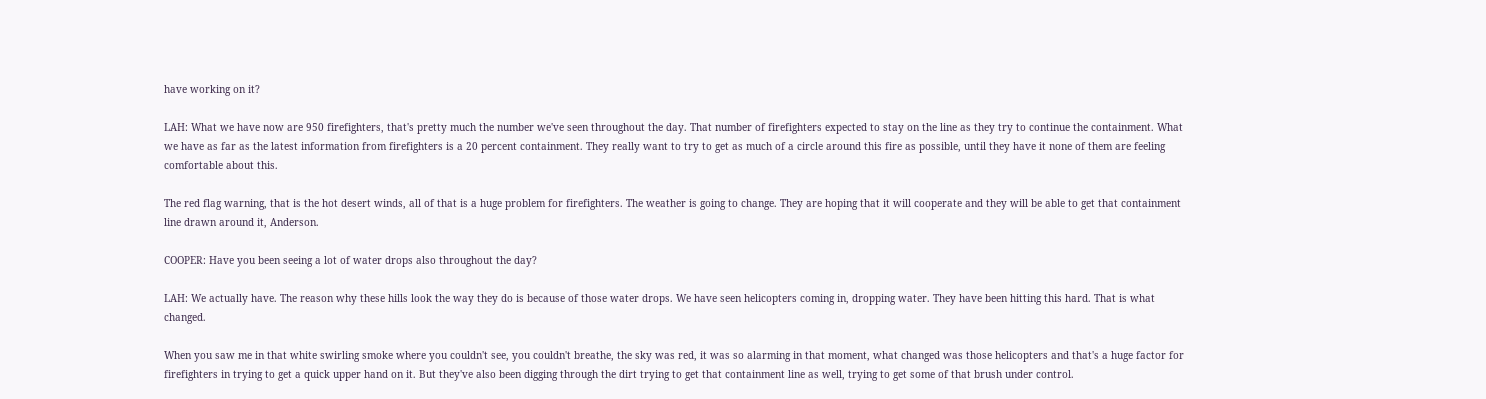have working on it?

LAH: What we have now are 950 firefighters, that's pretty much the number we've seen throughout the day. That number of firefighters expected to stay on the line as they try to continue the containment. What we have as far as the latest information from firefighters is a 20 percent containment. They really want to try to get as much of a circle around this fire as possible, until they have it none of them are feeling comfortable about this.

The red flag warning, that is the hot desert winds, all of that is a huge problem for firefighters. The weather is going to change. They are hoping that it will cooperate and they will be able to get that containment line drawn around it, Anderson.

COOPER: Have you been seeing a lot of water drops also throughout the day?

LAH: We actually have. The reason why these hills look the way they do is because of those water drops. We have seen helicopters coming in, dropping water. They have been hitting this hard. That is what changed.

When you saw me in that white swirling smoke where you couldn't see, you couldn't breathe, the sky was red, it was so alarming in that moment, what changed was those helicopters and that's a huge factor for firefighters in trying to get a quick upper hand on it. But they've also been digging through the dirt trying to get that containment line as well, trying to get some of that brush under control.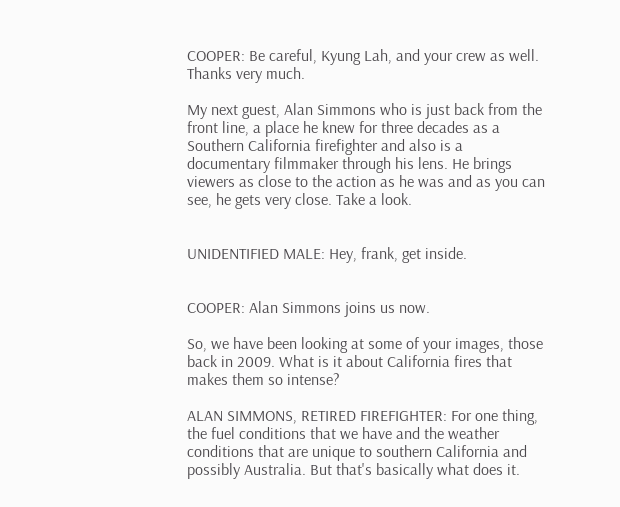COOPER: Be careful, Kyung Lah, and your crew as well. Thanks very much.

My next guest, Alan Simmons who is just back from the front line, a place he knew for three decades as a Southern California firefighter and also is a documentary filmmaker through his lens. He brings viewers as close to the action as he was and as you can see, he gets very close. Take a look.


UNIDENTIFIED MALE: Hey, frank, get inside.


COOPER: Alan Simmons joins us now.

So, we have been looking at some of your images, those back in 2009. What is it about California fires that makes them so intense?

ALAN SIMMONS, RETIRED FIREFIGHTER: For one thing, the fuel conditions that we have and the weather conditions that are unique to southern California and possibly Australia. But that's basically what does it.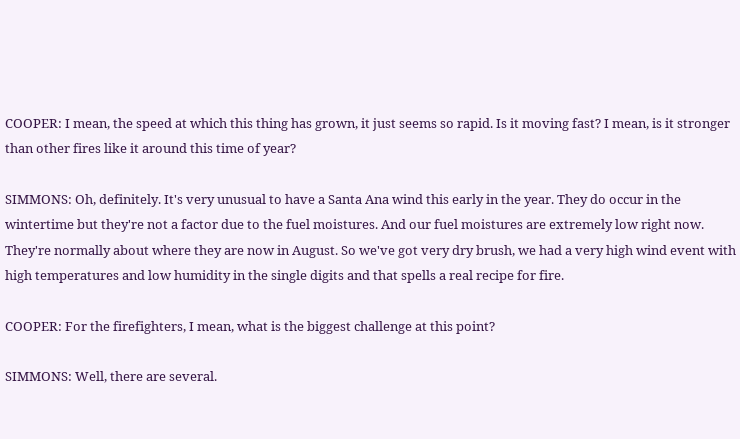COOPER: I mean, the speed at which this thing has grown, it just seems so rapid. Is it moving fast? I mean, is it stronger than other fires like it around this time of year?

SIMMONS: Oh, definitely. It's very unusual to have a Santa Ana wind this early in the year. They do occur in the wintertime but they're not a factor due to the fuel moistures. And our fuel moistures are extremely low right now. They're normally about where they are now in August. So we've got very dry brush, we had a very high wind event with high temperatures and low humidity in the single digits and that spells a real recipe for fire.

COOPER: For the firefighters, I mean, what is the biggest challenge at this point?

SIMMONS: Well, there are several.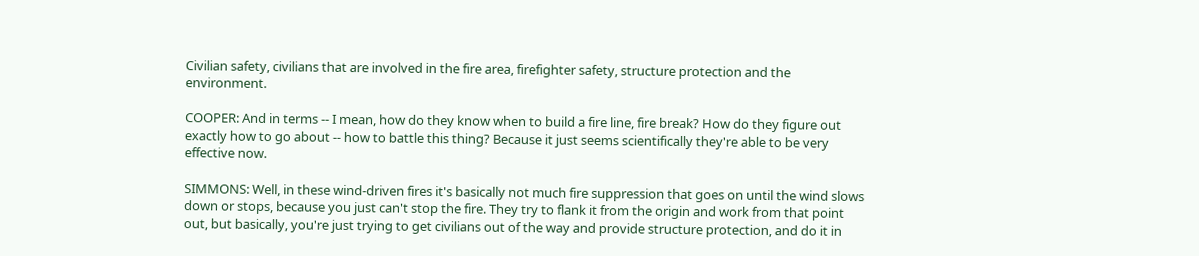Civilian safety, civilians that are involved in the fire area, firefighter safety, structure protection and the environment.

COOPER: And in terms -- I mean, how do they know when to build a fire line, fire break? How do they figure out exactly how to go about -- how to battle this thing? Because it just seems scientifically they're able to be very effective now.

SIMMONS: Well, in these wind-driven fires it's basically not much fire suppression that goes on until the wind slows down or stops, because you just can't stop the fire. They try to flank it from the origin and work from that point out, but basically, you're just trying to get civilians out of the way and provide structure protection, and do it in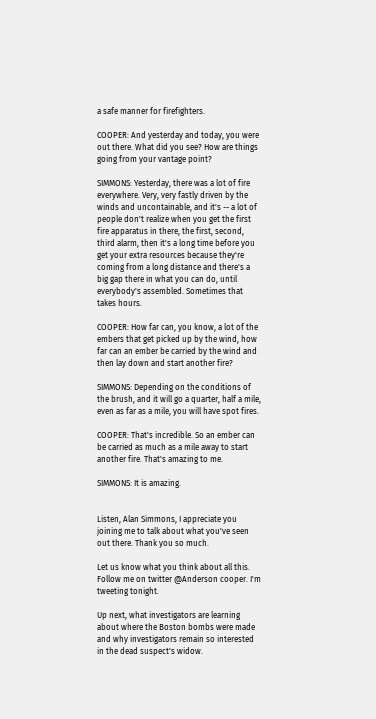a safe manner for firefighters.

COOPER: And yesterday and today, you were out there. What did you see? How are things going from your vantage point?

SIMMONS: Yesterday, there was a lot of fire everywhere. Very, very fastly driven by the winds and uncontainable, and it's -- a lot of people don't realize when you get the first fire apparatus in there, the first, second, third alarm, then it's a long time before you get your extra resources because they're coming from a long distance and there's a big gap there in what you can do, until everybody's assembled. Sometimes that takes hours.

COOPER: How far can, you know, a lot of the embers that get picked up by the wind, how far can an ember be carried by the wind and then lay down and start another fire?

SIMMONS: Depending on the conditions of the brush, and it will go a quarter, half a mile, even as far as a mile, you will have spot fires.

COOPER: That's incredible. So an ember can be carried as much as a mile away to start another fire. That's amazing to me.

SIMMONS: It is amazing.


Listen, Alan Simmons, I appreciate you joining me to talk about what you've seen out there. Thank you so much.

Let us know what you think about all this. Follow me on twitter @Anderson cooper. I'm tweeting tonight.

Up next, what investigators are learning about where the Boston bombs were made and why investigators remain so interested in the dead suspect's widow.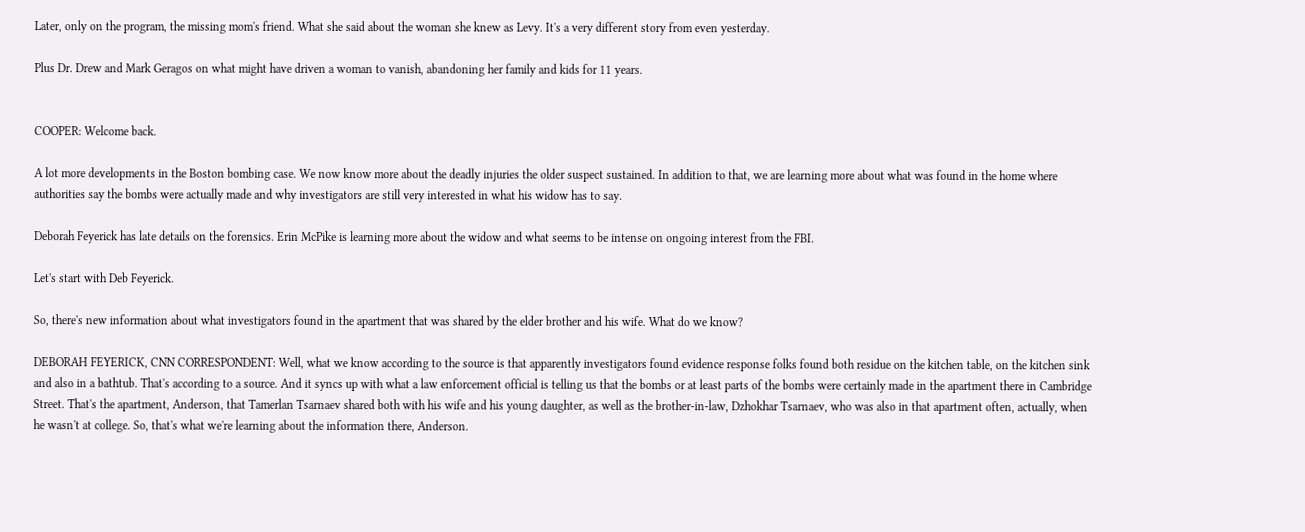Later, only on the program, the missing mom's friend. What she said about the woman she knew as Levy. It's a very different story from even yesterday.

Plus Dr. Drew and Mark Geragos on what might have driven a woman to vanish, abandoning her family and kids for 11 years.


COOPER: Welcome back.

A lot more developments in the Boston bombing case. We now know more about the deadly injuries the older suspect sustained. In addition to that, we are learning more about what was found in the home where authorities say the bombs were actually made and why investigators are still very interested in what his widow has to say.

Deborah Feyerick has late details on the forensics. Erin McPike is learning more about the widow and what seems to be intense on ongoing interest from the FBI.

Let's start with Deb Feyerick.

So, there's new information about what investigators found in the apartment that was shared by the elder brother and his wife. What do we know?

DEBORAH FEYERICK, CNN CORRESPONDENT: Well, what we know according to the source is that apparently investigators found evidence response folks found both residue on the kitchen table, on the kitchen sink and also in a bathtub. That's according to a source. And it syncs up with what a law enforcement official is telling us that the bombs or at least parts of the bombs were certainly made in the apartment there in Cambridge Street. That's the apartment, Anderson, that Tamerlan Tsarnaev shared both with his wife and his young daughter, as well as the brother-in-law, Dzhokhar Tsarnaev, who was also in that apartment often, actually, when he wasn't at college. So, that's what we're learning about the information there, Anderson.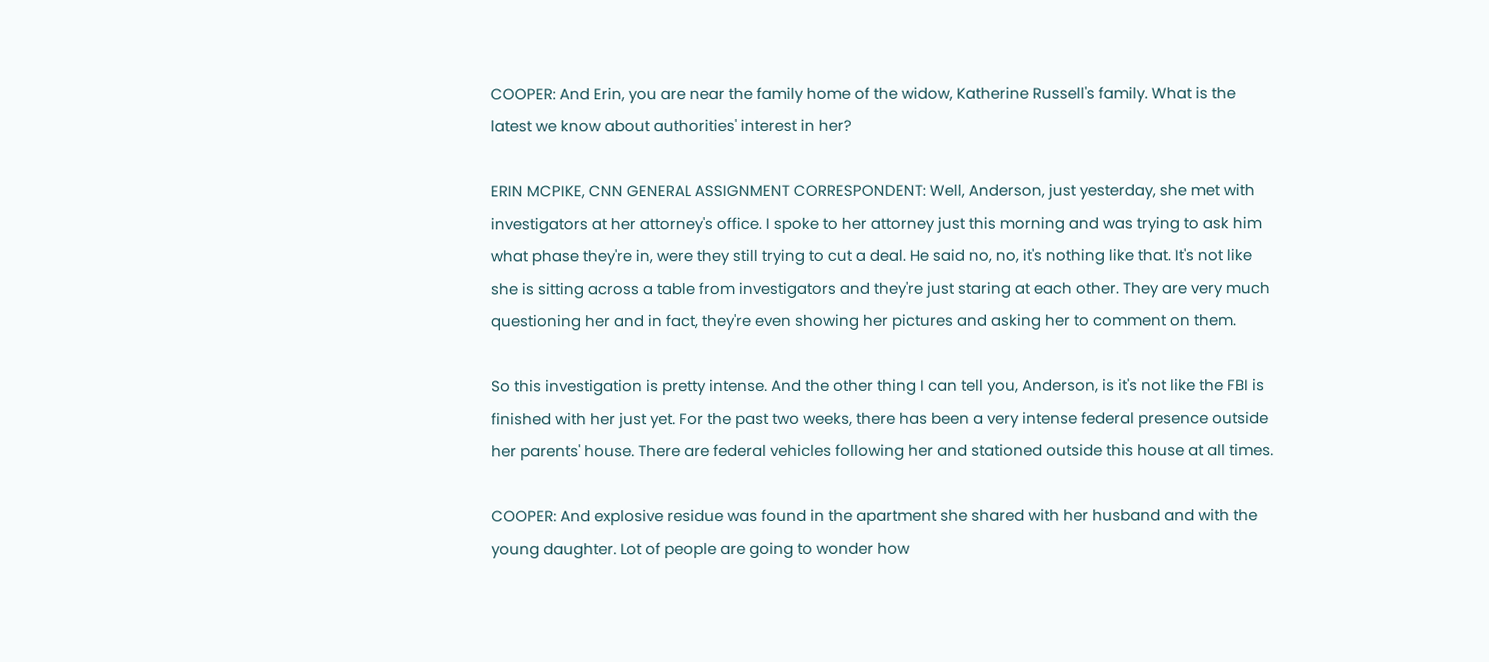COOPER: And Erin, you are near the family home of the widow, Katherine Russell's family. What is the latest we know about authorities' interest in her?

ERIN MCPIKE, CNN GENERAL ASSIGNMENT CORRESPONDENT: Well, Anderson, just yesterday, she met with investigators at her attorney's office. I spoke to her attorney just this morning and was trying to ask him what phase they're in, were they still trying to cut a deal. He said no, no, it's nothing like that. It's not like she is sitting across a table from investigators and they're just staring at each other. They are very much questioning her and in fact, they're even showing her pictures and asking her to comment on them.

So this investigation is pretty intense. And the other thing I can tell you, Anderson, is it's not like the FBI is finished with her just yet. For the past two weeks, there has been a very intense federal presence outside her parents' house. There are federal vehicles following her and stationed outside this house at all times.

COOPER: And explosive residue was found in the apartment she shared with her husband and with the young daughter. Lot of people are going to wonder how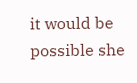it would be possible she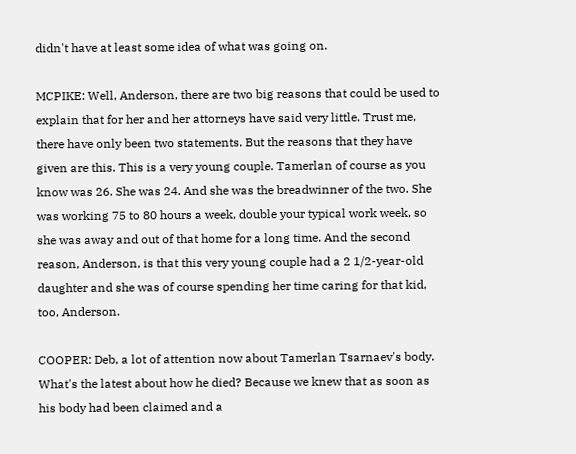didn't have at least some idea of what was going on.

MCPIKE: Well, Anderson, there are two big reasons that could be used to explain that for her and her attorneys have said very little. Trust me, there have only been two statements. But the reasons that they have given are this. This is a very young couple. Tamerlan of course as you know was 26. She was 24. And she was the breadwinner of the two. She was working 75 to 80 hours a week, double your typical work week, so she was away and out of that home for a long time. And the second reason, Anderson, is that this very young couple had a 2 1/2-year-old daughter and she was of course spending her time caring for that kid, too, Anderson.

COOPER: Deb, a lot of attention now about Tamerlan Tsarnaev's body. What's the latest about how he died? Because we knew that as soon as his body had been claimed and a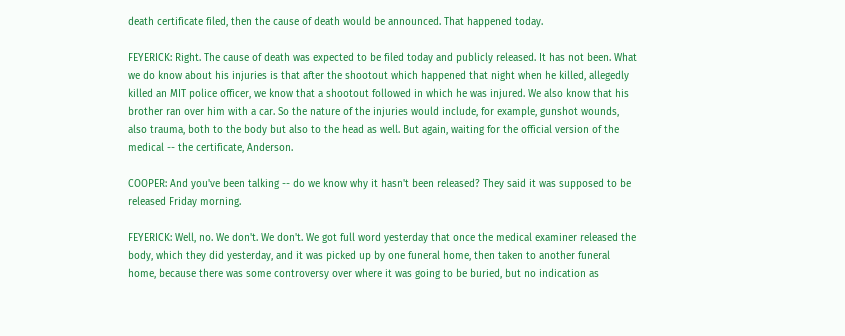death certificate filed, then the cause of death would be announced. That happened today.

FEYERICK: Right. The cause of death was expected to be filed today and publicly released. It has not been. What we do know about his injuries is that after the shootout which happened that night when he killed, allegedly killed an MIT police officer, we know that a shootout followed in which he was injured. We also know that his brother ran over him with a car. So the nature of the injuries would include, for example, gunshot wounds, also trauma, both to the body but also to the head as well. But again, waiting for the official version of the medical -- the certificate, Anderson.

COOPER: And you've been talking -- do we know why it hasn't been released? They said it was supposed to be released Friday morning.

FEYERICK: Well, no. We don't. We don't. We got full word yesterday that once the medical examiner released the body, which they did yesterday, and it was picked up by one funeral home, then taken to another funeral home, because there was some controversy over where it was going to be buried, but no indication as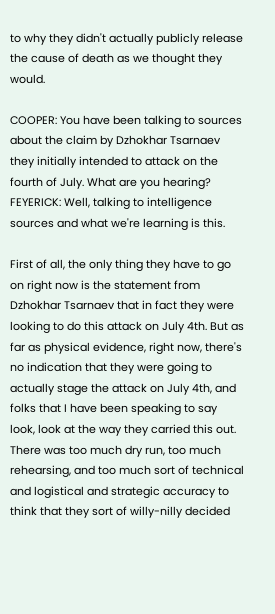to why they didn't actually publicly release the cause of death as we thought they would.

COOPER: You have been talking to sources about the claim by Dzhokhar Tsarnaev they initially intended to attack on the fourth of July. What are you hearing? FEYERICK: Well, talking to intelligence sources and what we're learning is this.

First of all, the only thing they have to go on right now is the statement from Dzhokhar Tsarnaev that in fact they were looking to do this attack on July 4th. But as far as physical evidence, right now, there's no indication that they were going to actually stage the attack on July 4th, and folks that I have been speaking to say look, look at the way they carried this out. There was too much dry run, too much rehearsing, and too much sort of technical and logistical and strategic accuracy to think that they sort of willy-nilly decided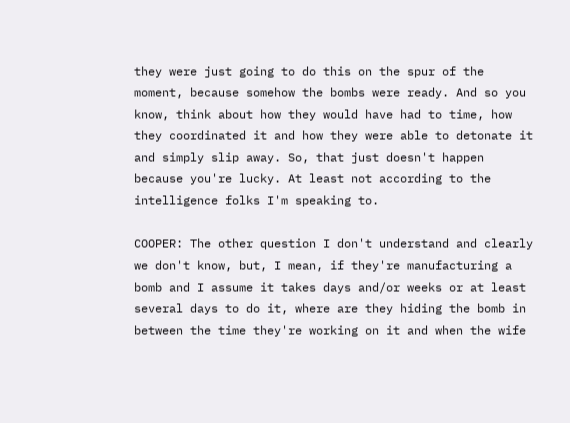they were just going to do this on the spur of the moment, because somehow the bombs were ready. And so you know, think about how they would have had to time, how they coordinated it and how they were able to detonate it and simply slip away. So, that just doesn't happen because you're lucky. At least not according to the intelligence folks I'm speaking to.

COOPER: The other question I don't understand and clearly we don't know, but, I mean, if they're manufacturing a bomb and I assume it takes days and/or weeks or at least several days to do it, where are they hiding the bomb in between the time they're working on it and when the wife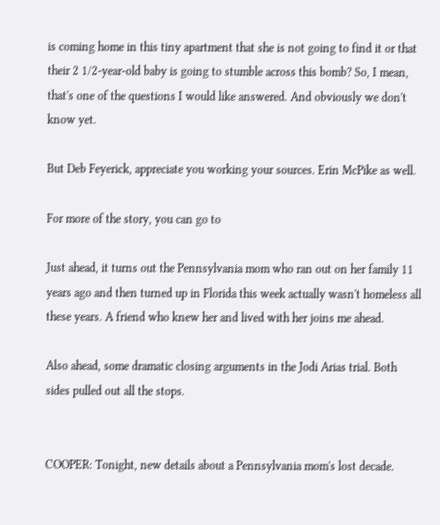is coming home in this tiny apartment that she is not going to find it or that their 2 1/2-year-old baby is going to stumble across this bomb? So, I mean, that's one of the questions I would like answered. And obviously we don't know yet.

But Deb Feyerick, appreciate you working your sources. Erin McPike as well.

For more of the story, you can go to

Just ahead, it turns out the Pennsylvania mom who ran out on her family 11 years ago and then turned up in Florida this week actually wasn't homeless all these years. A friend who knew her and lived with her joins me ahead.

Also ahead, some dramatic closing arguments in the Jodi Arias trial. Both sides pulled out all the stops.


COOPER: Tonight, new details about a Pennsylvania mom's lost decade.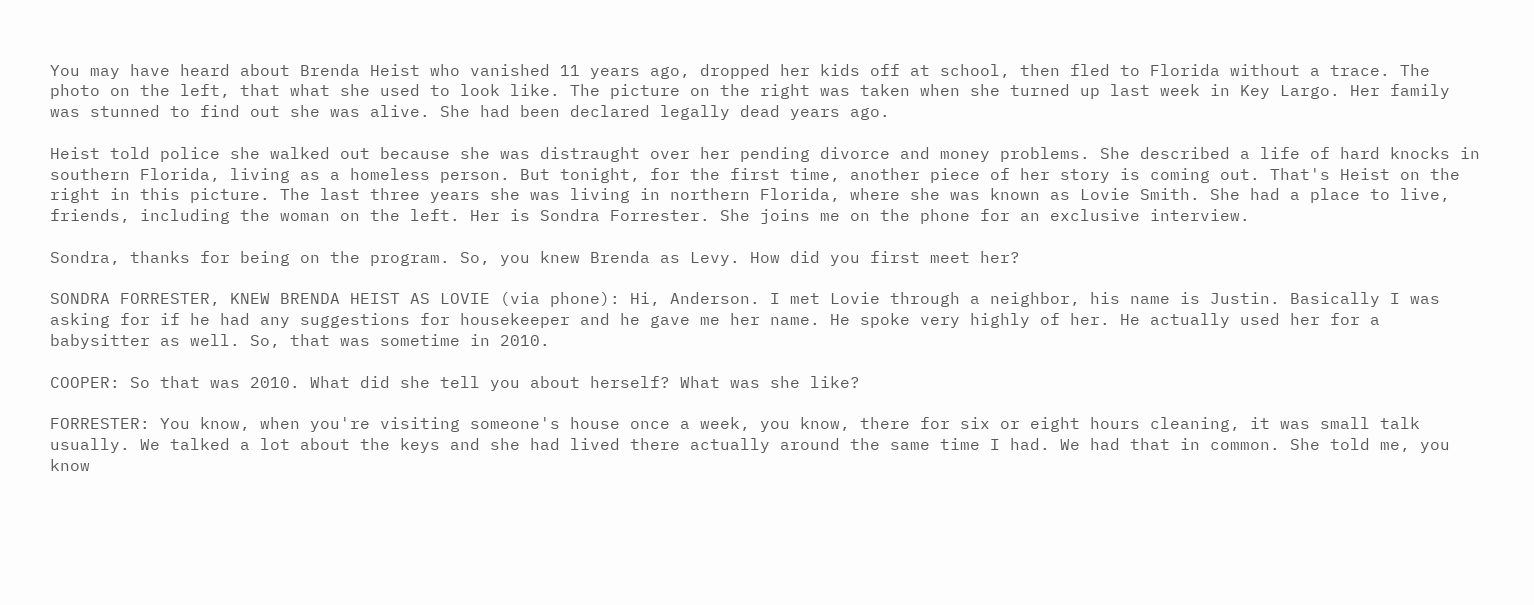You may have heard about Brenda Heist who vanished 11 years ago, dropped her kids off at school, then fled to Florida without a trace. The photo on the left, that what she used to look like. The picture on the right was taken when she turned up last week in Key Largo. Her family was stunned to find out she was alive. She had been declared legally dead years ago.

Heist told police she walked out because she was distraught over her pending divorce and money problems. She described a life of hard knocks in southern Florida, living as a homeless person. But tonight, for the first time, another piece of her story is coming out. That's Heist on the right in this picture. The last three years she was living in northern Florida, where she was known as Lovie Smith. She had a place to live, friends, including the woman on the left. Her is Sondra Forrester. She joins me on the phone for an exclusive interview.

Sondra, thanks for being on the program. So, you knew Brenda as Levy. How did you first meet her?

SONDRA FORRESTER, KNEW BRENDA HEIST AS LOVIE (via phone): Hi, Anderson. I met Lovie through a neighbor, his name is Justin. Basically I was asking for if he had any suggestions for housekeeper and he gave me her name. He spoke very highly of her. He actually used her for a babysitter as well. So, that was sometime in 2010.

COOPER: So that was 2010. What did she tell you about herself? What was she like?

FORRESTER: You know, when you're visiting someone's house once a week, you know, there for six or eight hours cleaning, it was small talk usually. We talked a lot about the keys and she had lived there actually around the same time I had. We had that in common. She told me, you know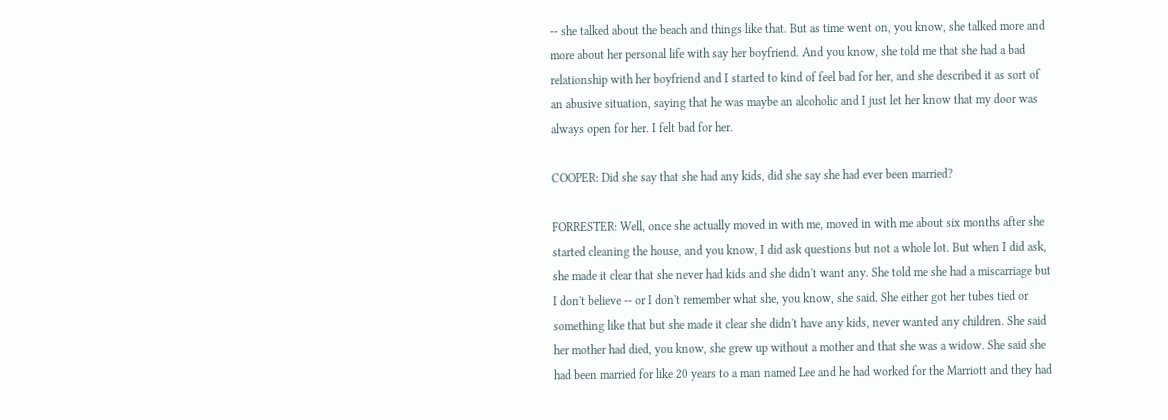-- she talked about the beach and things like that. But as time went on, you know, she talked more and more about her personal life with say her boyfriend. And you know, she told me that she had a bad relationship with her boyfriend and I started to kind of feel bad for her, and she described it as sort of an abusive situation, saying that he was maybe an alcoholic and I just let her know that my door was always open for her. I felt bad for her.

COOPER: Did she say that she had any kids, did she say she had ever been married?

FORRESTER: Well, once she actually moved in with me, moved in with me about six months after she started cleaning the house, and you know, I did ask questions but not a whole lot. But when I did ask, she made it clear that she never had kids and she didn't want any. She told me she had a miscarriage but I don't believe -- or I don't remember what she, you know, she said. She either got her tubes tied or something like that but she made it clear she didn't have any kids, never wanted any children. She said her mother had died, you know, she grew up without a mother and that she was a widow. She said she had been married for like 20 years to a man named Lee and he had worked for the Marriott and they had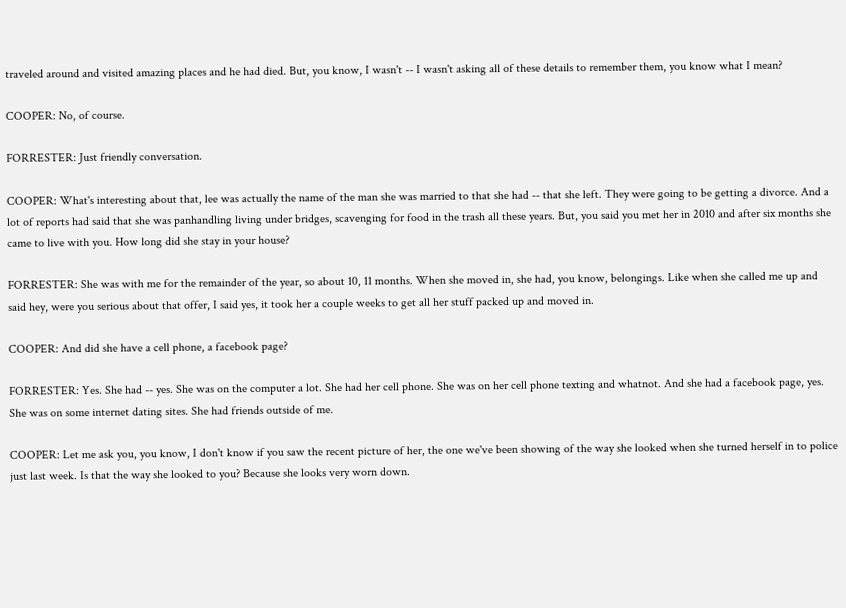traveled around and visited amazing places and he had died. But, you know, I wasn't -- I wasn't asking all of these details to remember them, you know what I mean?

COOPER: No, of course.

FORRESTER: Just friendly conversation.

COOPER: What's interesting about that, lee was actually the name of the man she was married to that she had -- that she left. They were going to be getting a divorce. And a lot of reports had said that she was panhandling living under bridges, scavenging for food in the trash all these years. But, you said you met her in 2010 and after six months she came to live with you. How long did she stay in your house?

FORRESTER: She was with me for the remainder of the year, so about 10, 11 months. When she moved in, she had, you know, belongings. Like when she called me up and said hey, were you serious about that offer, I said yes, it took her a couple weeks to get all her stuff packed up and moved in.

COOPER: And did she have a cell phone, a facebook page?

FORRESTER: Yes. She had -- yes. She was on the computer a lot. She had her cell phone. She was on her cell phone texting and whatnot. And she had a facebook page, yes. She was on some internet dating sites. She had friends outside of me.

COOPER: Let me ask you, you know, I don't know if you saw the recent picture of her, the one we've been showing of the way she looked when she turned herself in to police just last week. Is that the way she looked to you? Because she looks very worn down.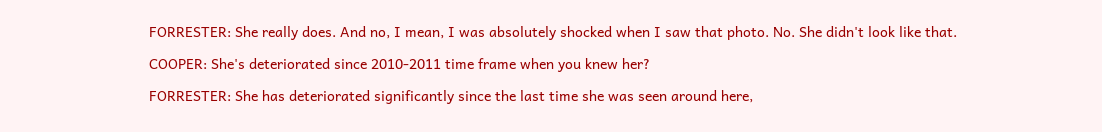FORRESTER: She really does. And no, I mean, I was absolutely shocked when I saw that photo. No. She didn't look like that.

COOPER: She's deteriorated since 2010-2011 time frame when you knew her?

FORRESTER: She has deteriorated significantly since the last time she was seen around here,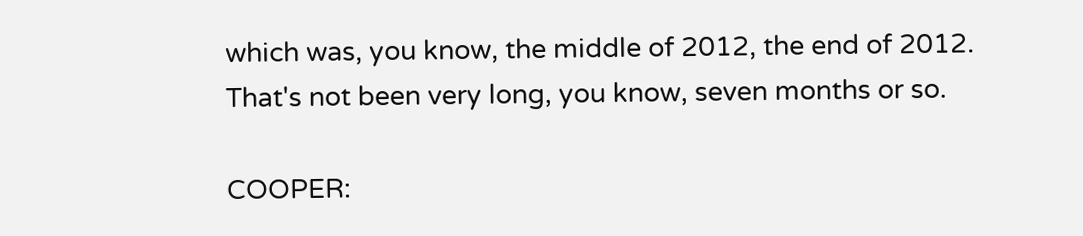which was, you know, the middle of 2012, the end of 2012. That's not been very long, you know, seven months or so.

COOPER: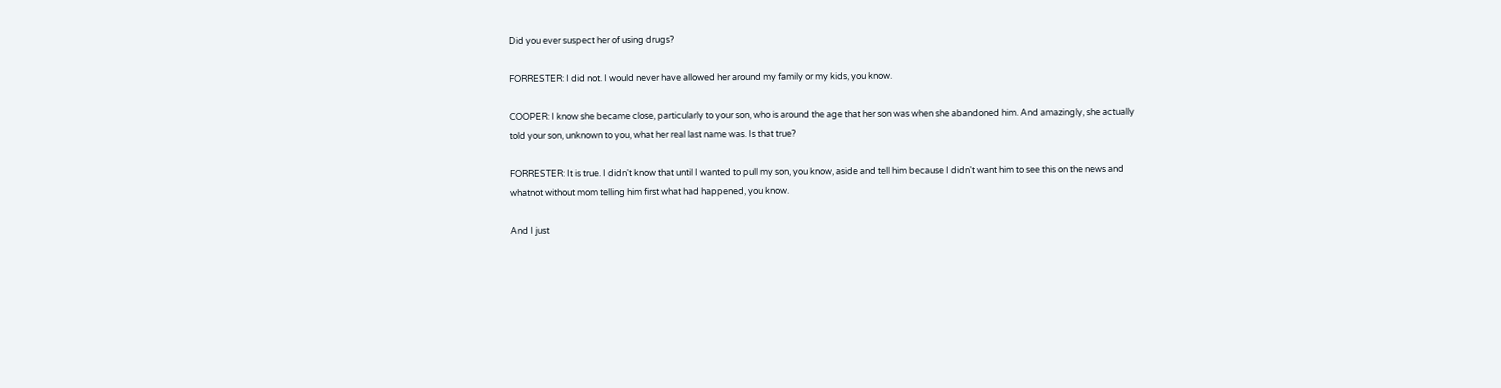Did you ever suspect her of using drugs?

FORRESTER: I did not. I would never have allowed her around my family or my kids, you know.

COOPER: I know she became close, particularly to your son, who is around the age that her son was when she abandoned him. And amazingly, she actually told your son, unknown to you, what her real last name was. Is that true?

FORRESTER: It is true. I didn't know that until I wanted to pull my son, you know, aside and tell him because I didn't want him to see this on the news and whatnot without mom telling him first what had happened, you know.

And I just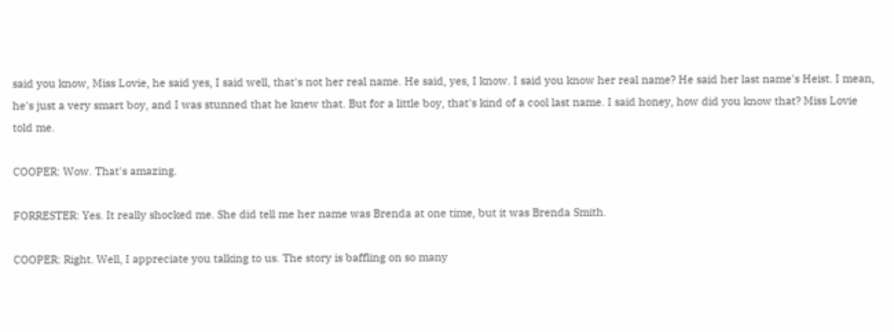said you know, Miss Lovie, he said yes, I said well, that's not her real name. He said, yes, I know. I said you know her real name? He said her last name's Heist. I mean, he's just a very smart boy, and I was stunned that he knew that. But for a little boy, that's kind of a cool last name. I said honey, how did you know that? Miss Lovie told me.

COOPER: Wow. That's amazing.

FORRESTER: Yes. It really shocked me. She did tell me her name was Brenda at one time, but it was Brenda Smith.

COOPER: Right. Well, I appreciate you talking to us. The story is baffling on so many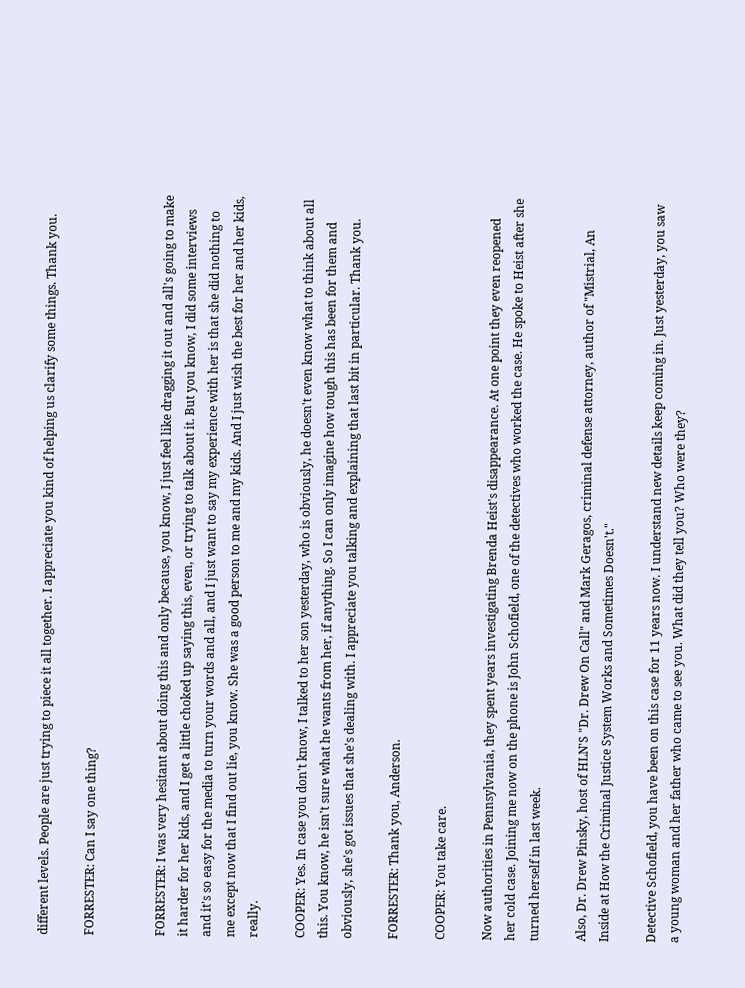different levels. People are just trying to piece it all together. I appreciate you kind of helping us clarify some things. Thank you.

FORRESTER: Can I say one thing?


FORRESTER: I was very hesitant about doing this and only because, you know, I just feel like dragging it out and all's going to make it harder for her kids, and I get a little choked up saying this, even, or trying to talk about it. But you know, I did some interviews and it's so easy for the media to turn your words and all, and I just want to say my experience with her is that she did nothing to me except now that I find out lie, you know. She was a good person to me and my kids. And I just wish the best for her and her kids, really.

COOPER: Yes. In case you don't know, I talked to her son yesterday, who is obviously, he doesn't even know what to think about all this. You know, he isn't sure what he wants from her, if anything. So I can only imagine how tough this has been for them and obviously, she's got issues that she's dealing with. I appreciate you talking and explaining that last bit in particular. Thank you.

FORRESTER: Thank you, Anderson.

COOPER: You take care.

Now authorities in Pennsylvania, they spent years investigating Brenda Heist's disappearance. At one point they even reopened her cold case. Joining me now on the phone is John Schofield, one of the detectives who worked the case. He spoke to Heist after she turned herself in last week.

Also, Dr. Drew Pinsky, host of HLN'S "Dr. Drew On Call" and Mark Geragos, criminal defense attorney, author of "Mistrial, An Inside at How the Criminal Justice System Works and Sometimes Doesn't."

Detective Schofield, you have been on this case for 11 years now. I understand new details keep coming in. Just yesterday, you saw a young woman and her father who came to see you. What did they tell you? Who were they?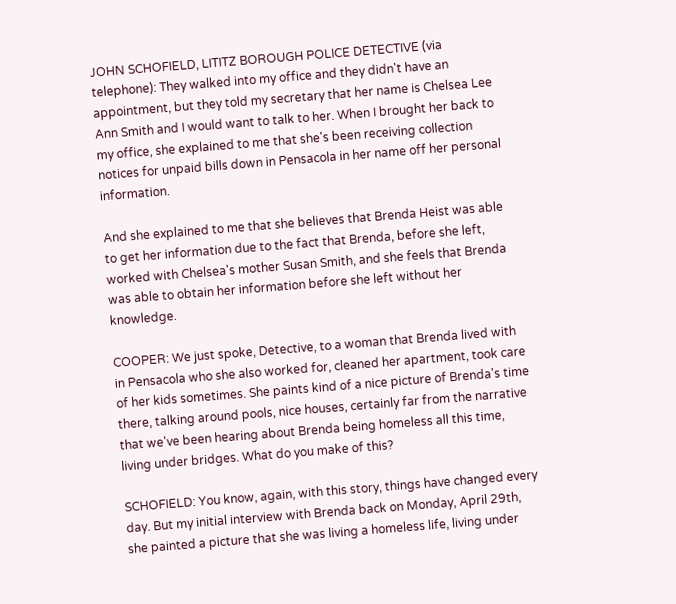JOHN SCHOFIELD, LITITZ BOROUGH POLICE DETECTIVE (via telephone): They walked into my office and they didn't have an appointment, but they told my secretary that her name is Chelsea Lee Ann Smith and I would want to talk to her. When I brought her back to my office, she explained to me that she's been receiving collection notices for unpaid bills down in Pensacola in her name off her personal information.

And she explained to me that she believes that Brenda Heist was able to get her information due to the fact that Brenda, before she left, worked with Chelsea's mother Susan Smith, and she feels that Brenda was able to obtain her information before she left without her knowledge.

COOPER: We just spoke, Detective, to a woman that Brenda lived with in Pensacola who she also worked for, cleaned her apartment, took care of her kids sometimes. She paints kind of a nice picture of Brenda's time there, talking around pools, nice houses, certainly far from the narrative that we've been hearing about Brenda being homeless all this time, living under bridges. What do you make of this?

SCHOFIELD: You know, again, with this story, things have changed every day. But my initial interview with Brenda back on Monday, April 29th, she painted a picture that she was living a homeless life, living under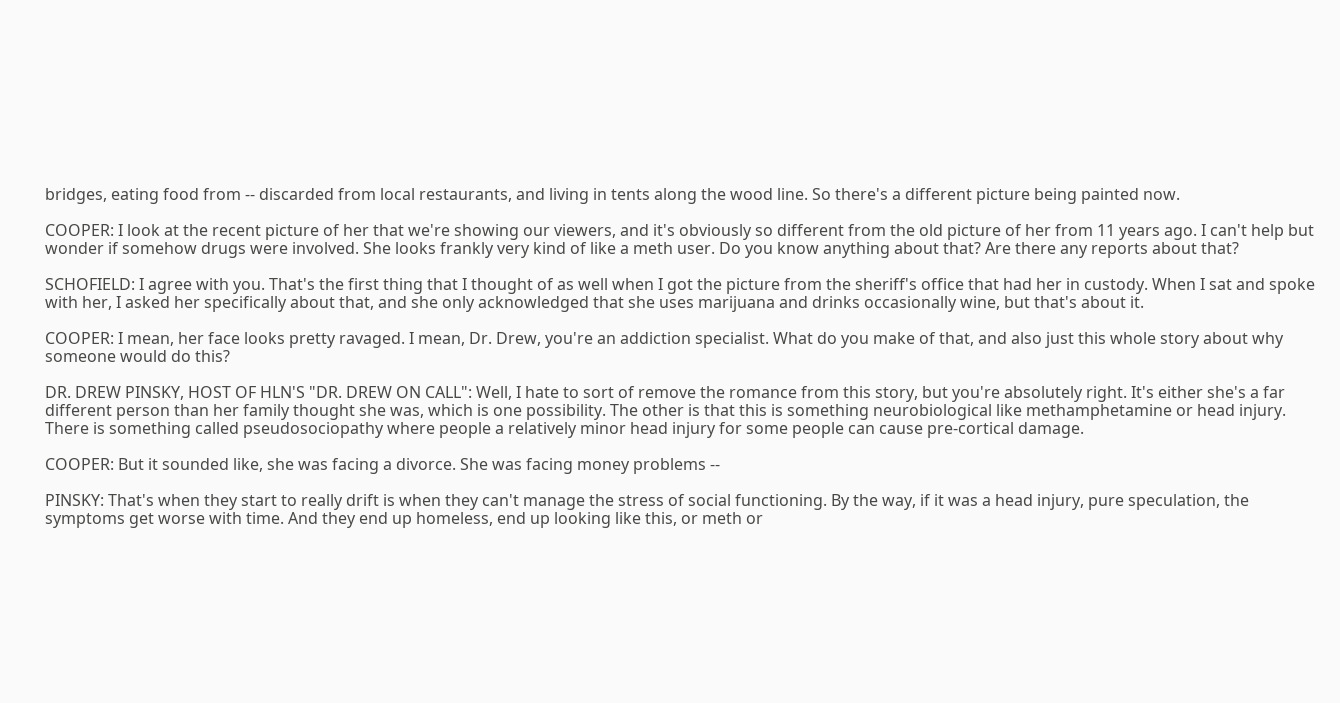bridges, eating food from -- discarded from local restaurants, and living in tents along the wood line. So there's a different picture being painted now.

COOPER: I look at the recent picture of her that we're showing our viewers, and it's obviously so different from the old picture of her from 11 years ago. I can't help but wonder if somehow drugs were involved. She looks frankly very kind of like a meth user. Do you know anything about that? Are there any reports about that?

SCHOFIELD: I agree with you. That's the first thing that I thought of as well when I got the picture from the sheriff's office that had her in custody. When I sat and spoke with her, I asked her specifically about that, and she only acknowledged that she uses marijuana and drinks occasionally wine, but that's about it.

COOPER: I mean, her face looks pretty ravaged. I mean, Dr. Drew, you're an addiction specialist. What do you make of that, and also just this whole story about why someone would do this?

DR. DREW PINSKY, HOST OF HLN'S "DR. DREW ON CALL": Well, I hate to sort of remove the romance from this story, but you're absolutely right. It's either she's a far different person than her family thought she was, which is one possibility. The other is that this is something neurobiological like methamphetamine or head injury. There is something called pseudosociopathy where people a relatively minor head injury for some people can cause pre-cortical damage.

COOPER: But it sounded like, she was facing a divorce. She was facing money problems --

PINSKY: That's when they start to really drift is when they can't manage the stress of social functioning. By the way, if it was a head injury, pure speculation, the symptoms get worse with time. And they end up homeless, end up looking like this, or meth or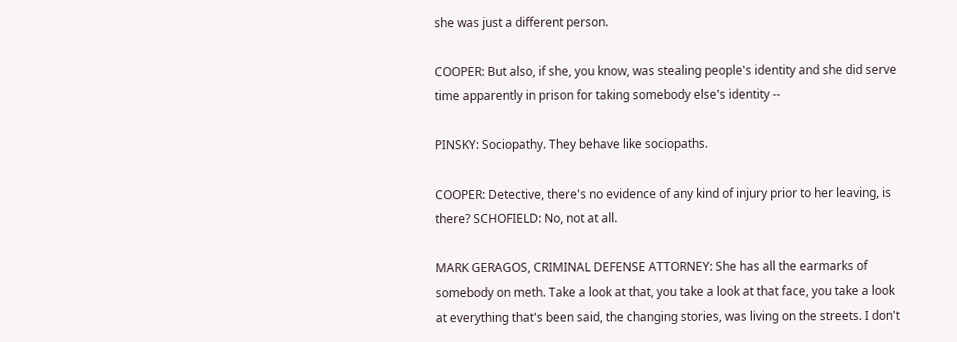she was just a different person.

COOPER: But also, if she, you know, was stealing people's identity and she did serve time apparently in prison for taking somebody else's identity --

PINSKY: Sociopathy. They behave like sociopaths.

COOPER: Detective, there's no evidence of any kind of injury prior to her leaving, is there? SCHOFIELD: No, not at all.

MARK GERAGOS, CRIMINAL DEFENSE ATTORNEY: She has all the earmarks of somebody on meth. Take a look at that, you take a look at that face, you take a look at everything that's been said, the changing stories, was living on the streets. I don't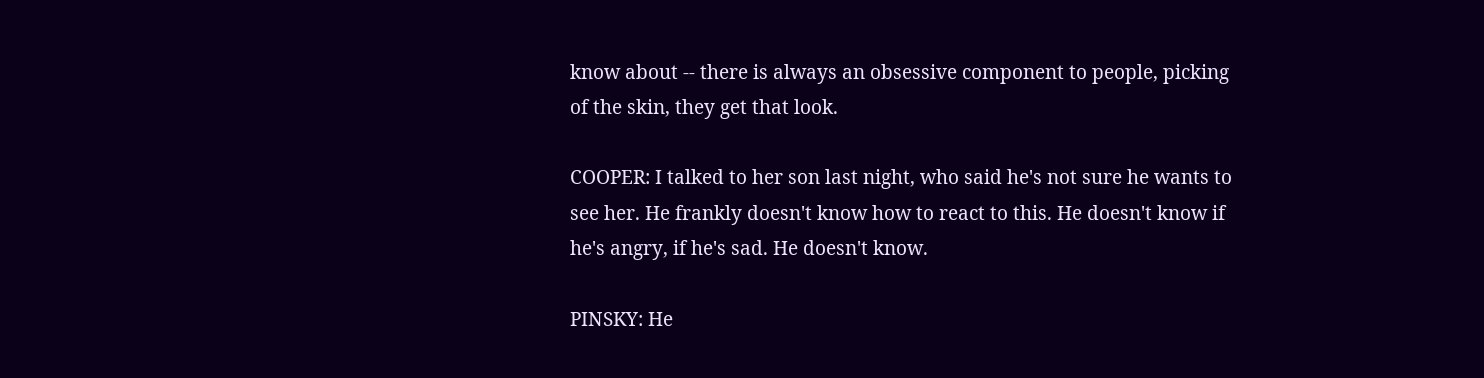know about -- there is always an obsessive component to people, picking of the skin, they get that look.

COOPER: I talked to her son last night, who said he's not sure he wants to see her. He frankly doesn't know how to react to this. He doesn't know if he's angry, if he's sad. He doesn't know.

PINSKY: He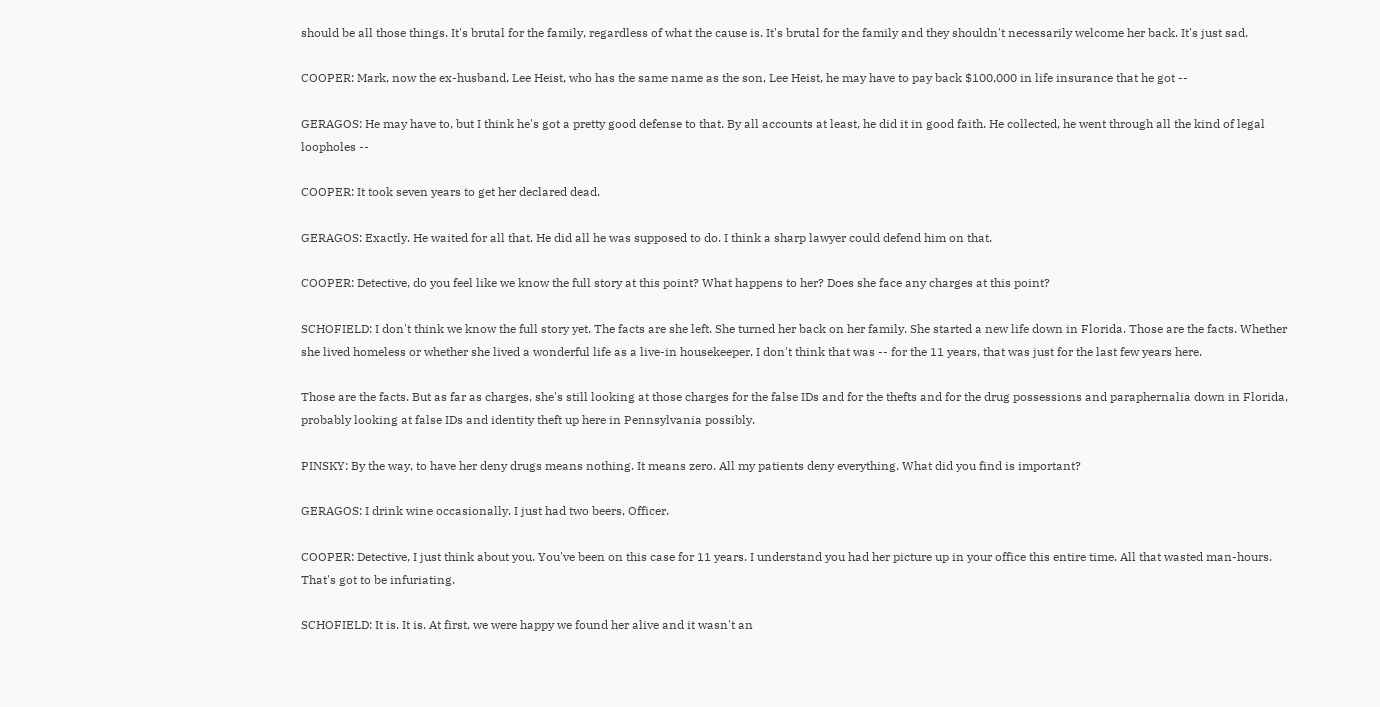should be all those things. It's brutal for the family, regardless of what the cause is. It's brutal for the family and they shouldn't necessarily welcome her back. It's just sad.

COOPER: Mark, now the ex-husband, Lee Heist, who has the same name as the son, Lee Heist, he may have to pay back $100,000 in life insurance that he got --

GERAGOS: He may have to, but I think he's got a pretty good defense to that. By all accounts at least, he did it in good faith. He collected, he went through all the kind of legal loopholes --

COOPER: It took seven years to get her declared dead.

GERAGOS: Exactly. He waited for all that. He did all he was supposed to do. I think a sharp lawyer could defend him on that.

COOPER: Detective, do you feel like we know the full story at this point? What happens to her? Does she face any charges at this point?

SCHOFIELD: I don't think we know the full story yet. The facts are she left. She turned her back on her family. She started a new life down in Florida. Those are the facts. Whether she lived homeless or whether she lived a wonderful life as a live-in housekeeper, I don't think that was -- for the 11 years, that was just for the last few years here.

Those are the facts. But as far as charges, she's still looking at those charges for the false IDs and for the thefts and for the drug possessions and paraphernalia down in Florida, probably looking at false IDs and identity theft up here in Pennsylvania possibly.

PINSKY: By the way, to have her deny drugs means nothing. It means zero. All my patients deny everything. What did you find is important?

GERAGOS: I drink wine occasionally. I just had two beers, Officer.

COOPER: Detective, I just think about you. You've been on this case for 11 years. I understand you had her picture up in your office this entire time. All that wasted man-hours. That's got to be infuriating.

SCHOFIELD: It is. It is. At first, we were happy we found her alive and it wasn't an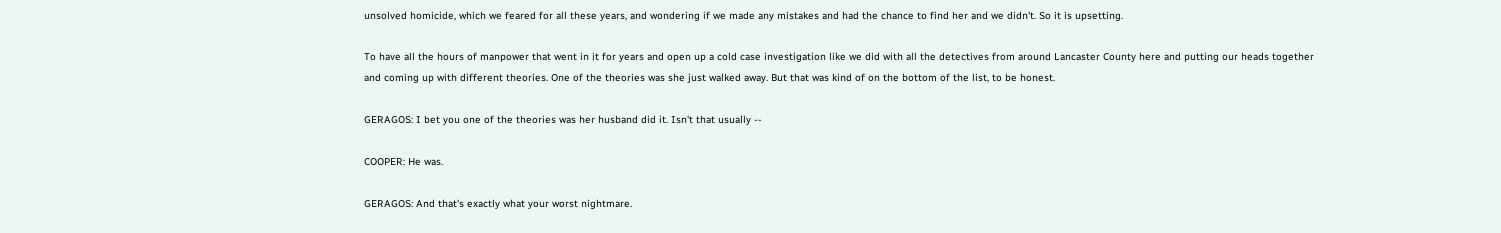unsolved homicide, which we feared for all these years, and wondering if we made any mistakes and had the chance to find her and we didn't. So it is upsetting.

To have all the hours of manpower that went in it for years and open up a cold case investigation like we did with all the detectives from around Lancaster County here and putting our heads together and coming up with different theories. One of the theories was she just walked away. But that was kind of on the bottom of the list, to be honest.

GERAGOS: I bet you one of the theories was her husband did it. Isn't that usually --

COOPER: He was.

GERAGOS: And that's exactly what your worst nightmare.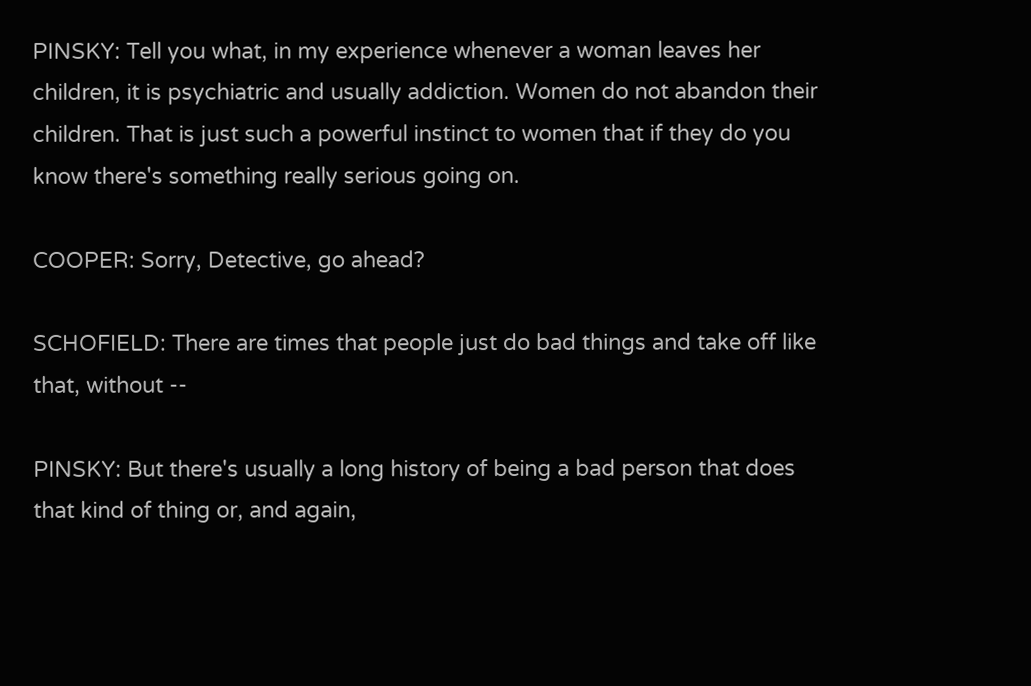PINSKY: Tell you what, in my experience whenever a woman leaves her children, it is psychiatric and usually addiction. Women do not abandon their children. That is just such a powerful instinct to women that if they do you know there's something really serious going on.

COOPER: Sorry, Detective, go ahead?

SCHOFIELD: There are times that people just do bad things and take off like that, without --

PINSKY: But there's usually a long history of being a bad person that does that kind of thing or, and again,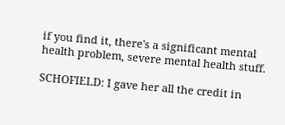if you find it, there's a significant mental health problem, severe mental health stuff.

SCHOFIELD: I gave her all the credit in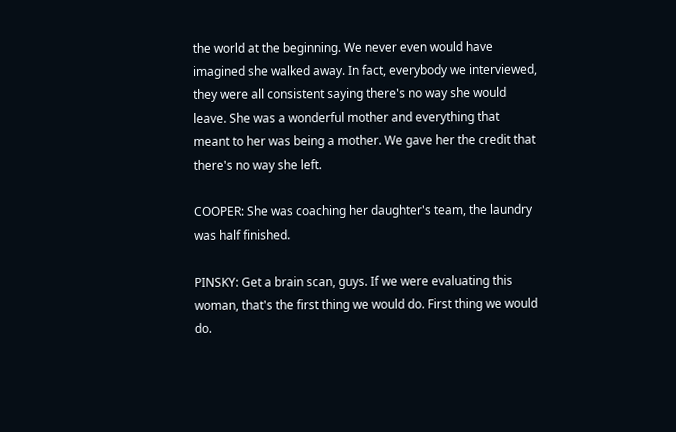the world at the beginning. We never even would have imagined she walked away. In fact, everybody we interviewed, they were all consistent saying there's no way she would leave. She was a wonderful mother and everything that meant to her was being a mother. We gave her the credit that there's no way she left.

COOPER: She was coaching her daughter's team, the laundry was half finished.

PINSKY: Get a brain scan, guys. If we were evaluating this woman, that's the first thing we would do. First thing we would do.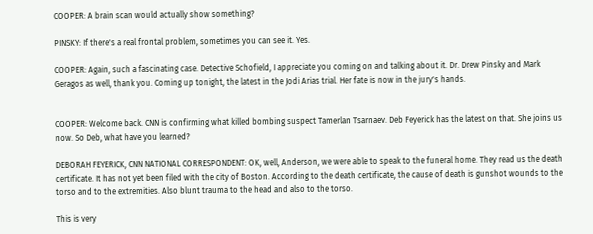COOPER: A brain scan would actually show something?

PINSKY: If there's a real frontal problem, sometimes you can see it. Yes.

COOPER: Again, such a fascinating case. Detective Schofield, I appreciate you coming on and talking about it. Dr. Drew Pinsky and Mark Geragos as well, thank you. Coming up tonight, the latest in the Jodi Arias trial. Her fate is now in the jury's hands.


COOPER: Welcome back. CNN is confirming what killed bombing suspect Tamerlan Tsarnaev. Deb Feyerick has the latest on that. She joins us now. So Deb, what have you learned?

DEBORAH FEYERICK, CNN NATIONAL CORRESPONDENT: OK, well, Anderson, we were able to speak to the funeral home. They read us the death certificate. It has not yet been filed with the city of Boston. According to the death certificate, the cause of death is gunshot wounds to the torso and to the extremities. Also blunt trauma to the head and also to the torso.

This is very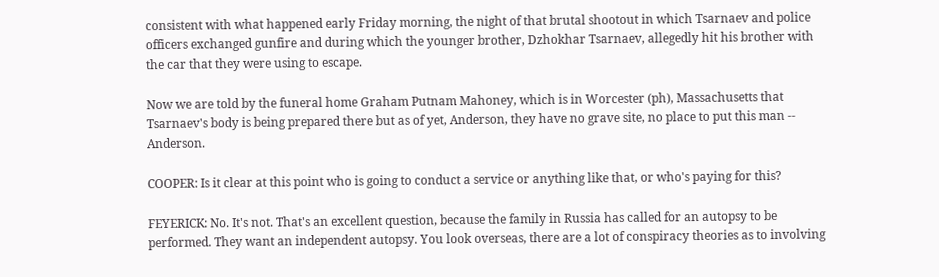consistent with what happened early Friday morning, the night of that brutal shootout in which Tsarnaev and police officers exchanged gunfire and during which the younger brother, Dzhokhar Tsarnaev, allegedly hit his brother with the car that they were using to escape.

Now we are told by the funeral home Graham Putnam Mahoney, which is in Worcester (ph), Massachusetts that Tsarnaev's body is being prepared there but as of yet, Anderson, they have no grave site, no place to put this man -- Anderson.

COOPER: Is it clear at this point who is going to conduct a service or anything like that, or who's paying for this?

FEYERICK: No. It's not. That's an excellent question, because the family in Russia has called for an autopsy to be performed. They want an independent autopsy. You look overseas, there are a lot of conspiracy theories as to involving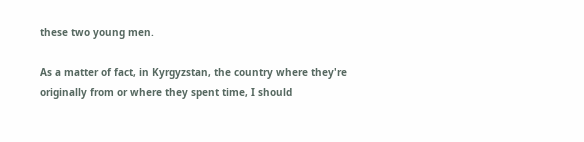these two young men.

As a matter of fact, in Kyrgyzstan, the country where they're originally from or where they spent time, I should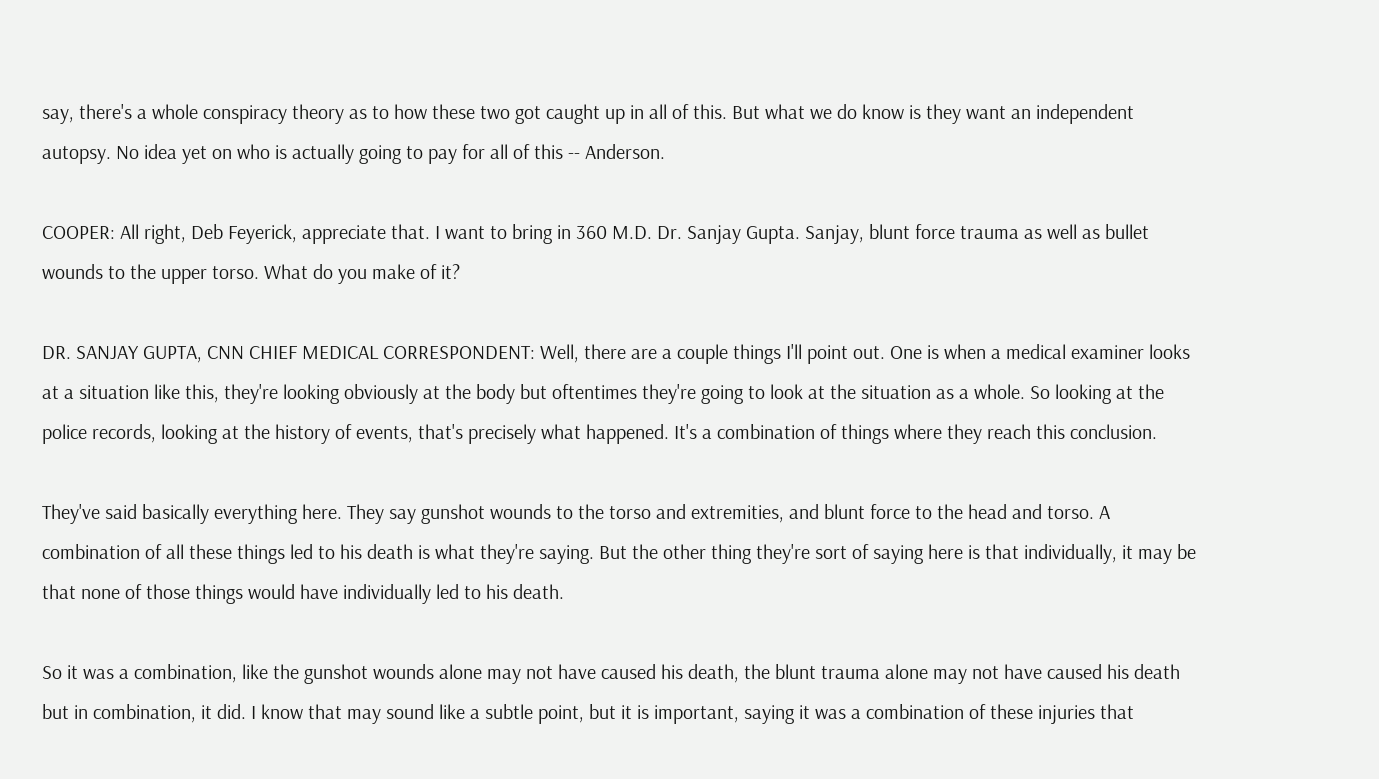say, there's a whole conspiracy theory as to how these two got caught up in all of this. But what we do know is they want an independent autopsy. No idea yet on who is actually going to pay for all of this -- Anderson.

COOPER: All right, Deb Feyerick, appreciate that. I want to bring in 360 M.D. Dr. Sanjay Gupta. Sanjay, blunt force trauma as well as bullet wounds to the upper torso. What do you make of it?

DR. SANJAY GUPTA, CNN CHIEF MEDICAL CORRESPONDENT: Well, there are a couple things I'll point out. One is when a medical examiner looks at a situation like this, they're looking obviously at the body but oftentimes they're going to look at the situation as a whole. So looking at the police records, looking at the history of events, that's precisely what happened. It's a combination of things where they reach this conclusion.

They've said basically everything here. They say gunshot wounds to the torso and extremities, and blunt force to the head and torso. A combination of all these things led to his death is what they're saying. But the other thing they're sort of saying here is that individually, it may be that none of those things would have individually led to his death.

So it was a combination, like the gunshot wounds alone may not have caused his death, the blunt trauma alone may not have caused his death but in combination, it did. I know that may sound like a subtle point, but it is important, saying it was a combination of these injuries that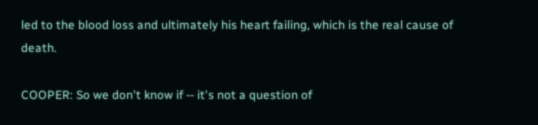led to the blood loss and ultimately his heart failing, which is the real cause of death.

COOPER: So we don't know if -- it's not a question of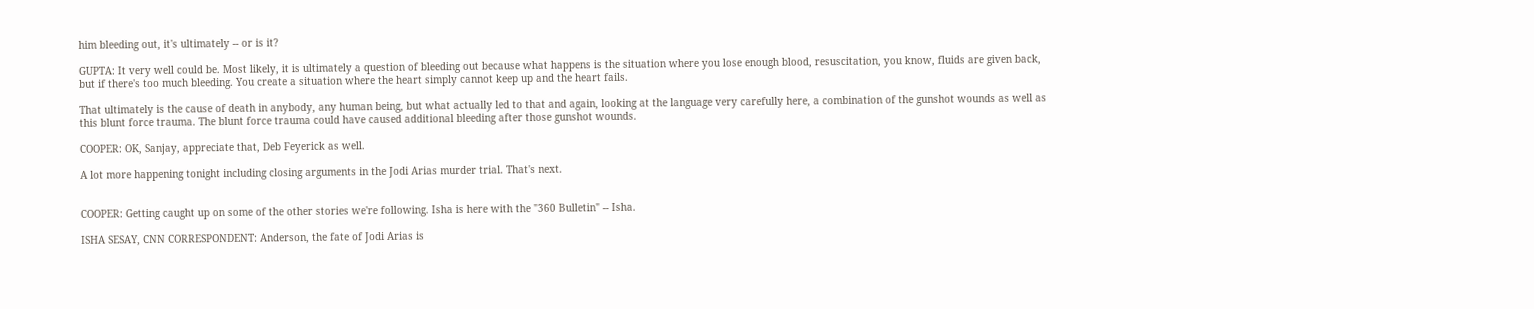him bleeding out, it's ultimately -- or is it?

GUPTA: It very well could be. Most likely, it is ultimately a question of bleeding out because what happens is the situation where you lose enough blood, resuscitation, you know, fluids are given back, but if there's too much bleeding. You create a situation where the heart simply cannot keep up and the heart fails.

That ultimately is the cause of death in anybody, any human being, but what actually led to that and again, looking at the language very carefully here, a combination of the gunshot wounds as well as this blunt force trauma. The blunt force trauma could have caused additional bleeding after those gunshot wounds.

COOPER: OK, Sanjay, appreciate that, Deb Feyerick as well.

A lot more happening tonight including closing arguments in the Jodi Arias murder trial. That's next.


COOPER: Getting caught up on some of the other stories we're following. Isha is here with the "360 Bulletin" -- Isha.

ISHA SESAY, CNN CORRESPONDENT: Anderson, the fate of Jodi Arias is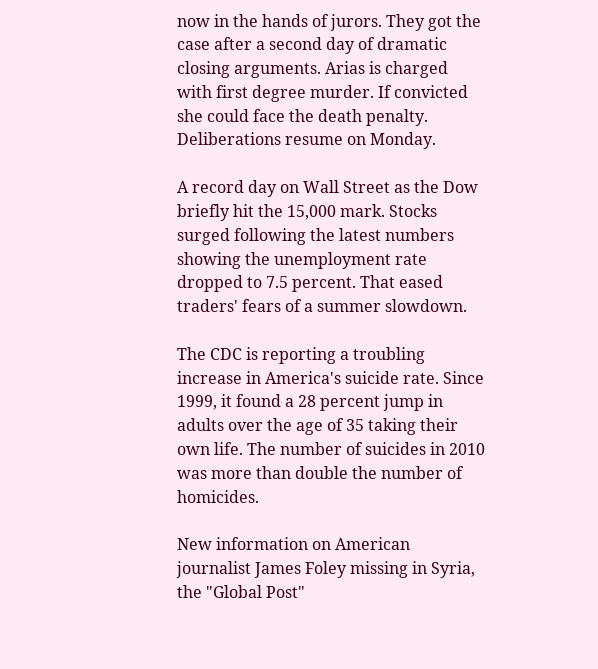now in the hands of jurors. They got the case after a second day of dramatic closing arguments. Arias is charged with first degree murder. If convicted she could face the death penalty. Deliberations resume on Monday.

A record day on Wall Street as the Dow briefly hit the 15,000 mark. Stocks surged following the latest numbers showing the unemployment rate dropped to 7.5 percent. That eased traders' fears of a summer slowdown.

The CDC is reporting a troubling increase in America's suicide rate. Since 1999, it found a 28 percent jump in adults over the age of 35 taking their own life. The number of suicides in 2010 was more than double the number of homicides.

New information on American journalist James Foley missing in Syria, the "Global Post"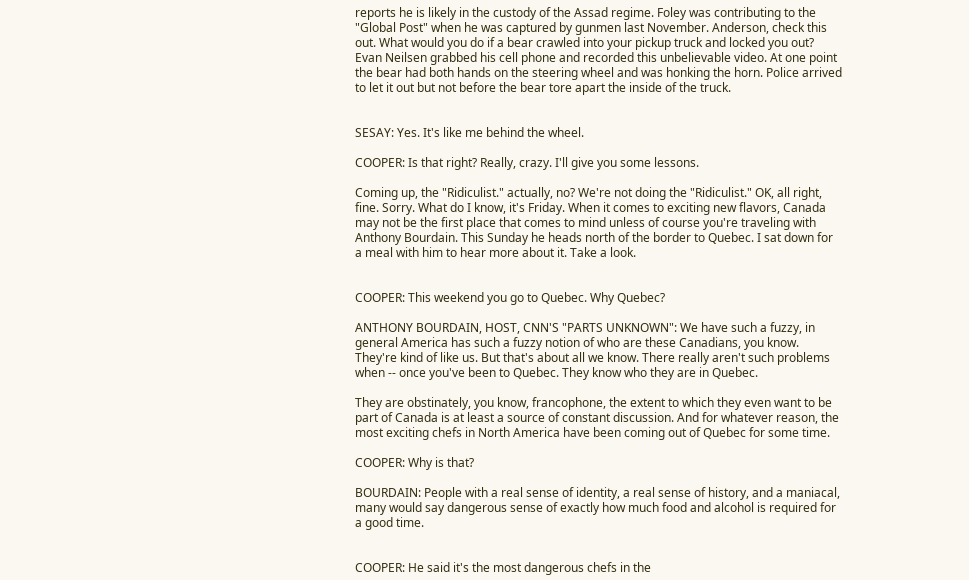reports he is likely in the custody of the Assad regime. Foley was contributing to the "Global Post" when he was captured by gunmen last November. Anderson, check this out. What would you do if a bear crawled into your pickup truck and locked you out? Evan Neilsen grabbed his cell phone and recorded this unbelievable video. At one point the bear had both hands on the steering wheel and was honking the horn. Police arrived to let it out but not before the bear tore apart the inside of the truck.


SESAY: Yes. It's like me behind the wheel.

COOPER: Is that right? Really, crazy. I'll give you some lessons.

Coming up, the "Ridiculist." actually, no? We're not doing the "Ridiculist." OK, all right, fine. Sorry. What do I know, it's Friday. When it comes to exciting new flavors, Canada may not be the first place that comes to mind unless of course you're traveling with Anthony Bourdain. This Sunday he heads north of the border to Quebec. I sat down for a meal with him to hear more about it. Take a look.


COOPER: This weekend you go to Quebec. Why Quebec?

ANTHONY BOURDAIN, HOST, CNN'S "PARTS UNKNOWN": We have such a fuzzy, in general America has such a fuzzy notion of who are these Canadians, you know. They're kind of like us. But that's about all we know. There really aren't such problems when -- once you've been to Quebec. They know who they are in Quebec.

They are obstinately, you know, francophone, the extent to which they even want to be part of Canada is at least a source of constant discussion. And for whatever reason, the most exciting chefs in North America have been coming out of Quebec for some time.

COOPER: Why is that?

BOURDAIN: People with a real sense of identity, a real sense of history, and a maniacal, many would say dangerous sense of exactly how much food and alcohol is required for a good time.


COOPER: He said it's the most dangerous chefs in the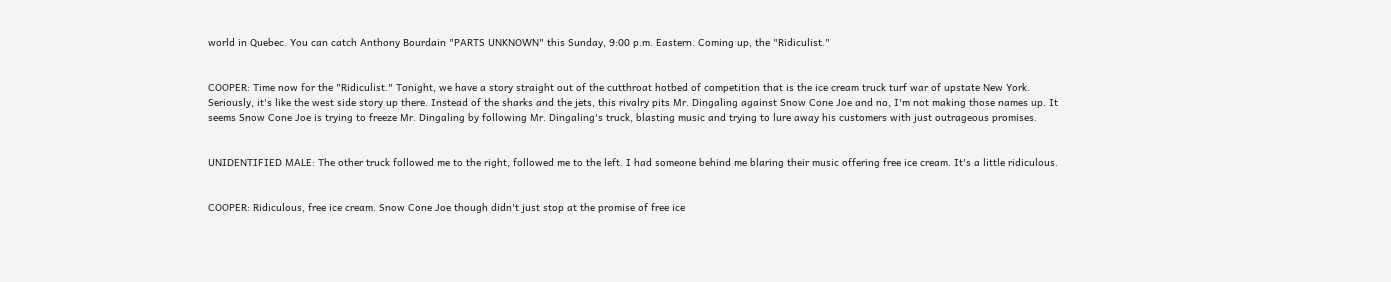world in Quebec. You can catch Anthony Bourdain "PARTS UNKNOWN" this Sunday, 9:00 p.m. Eastern. Coming up, the "Ridiculist."


COOPER: Time now for the "Ridiculist." Tonight, we have a story straight out of the cutthroat hotbed of competition that is the ice cream truck turf war of upstate New York. Seriously, it's like the west side story up there. Instead of the sharks and the jets, this rivalry pits Mr. Dingaling against Snow Cone Joe and no, I'm not making those names up. It seems Snow Cone Joe is trying to freeze Mr. Dingaling by following Mr. Dingaling's truck, blasting music and trying to lure away his customers with just outrageous promises.


UNIDENTIFIED MALE: The other truck followed me to the right, followed me to the left. I had someone behind me blaring their music offering free ice cream. It's a little ridiculous.


COOPER: Ridiculous, free ice cream. Snow Cone Joe though didn't just stop at the promise of free ice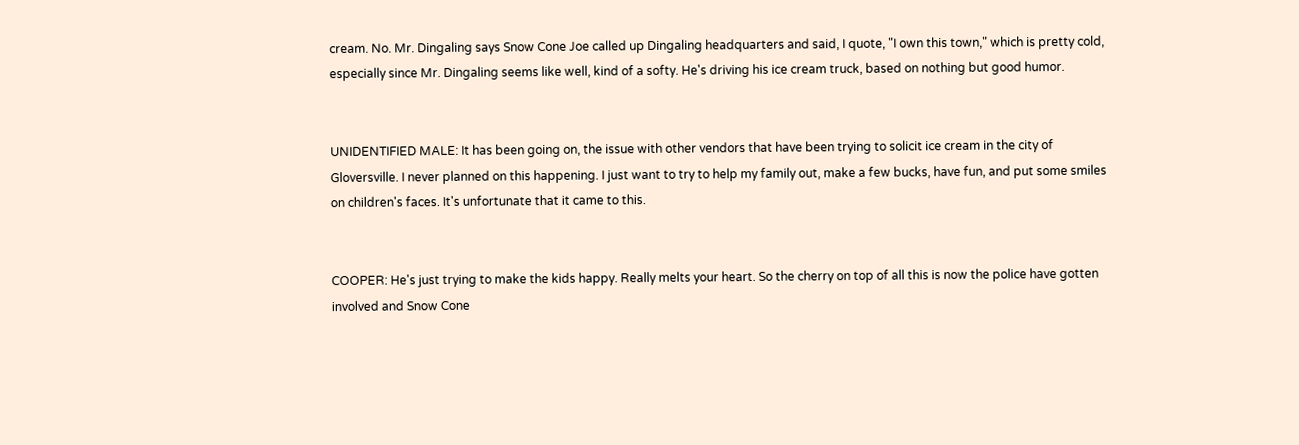cream. No. Mr. Dingaling says Snow Cone Joe called up Dingaling headquarters and said, I quote, "I own this town," which is pretty cold, especially since Mr. Dingaling seems like well, kind of a softy. He's driving his ice cream truck, based on nothing but good humor.


UNIDENTIFIED MALE: It has been going on, the issue with other vendors that have been trying to solicit ice cream in the city of Gloversville. I never planned on this happening. I just want to try to help my family out, make a few bucks, have fun, and put some smiles on children's faces. It's unfortunate that it came to this.


COOPER: He's just trying to make the kids happy. Really melts your heart. So the cherry on top of all this is now the police have gotten involved and Snow Cone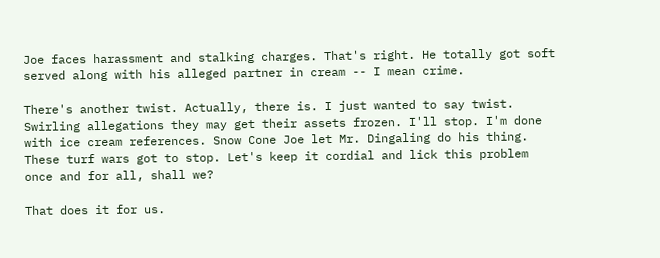Joe faces harassment and stalking charges. That's right. He totally got soft served along with his alleged partner in cream -- I mean crime.

There's another twist. Actually, there is. I just wanted to say twist. Swirling allegations they may get their assets frozen. I'll stop. I'm done with ice cream references. Snow Cone Joe let Mr. Dingaling do his thing. These turf wars got to stop. Let's keep it cordial and lick this problem once and for all, shall we?

That does it for us.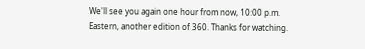We'll see you again one hour from now, 10:00 p.m. Eastern, another edition of 360. Thanks for watching.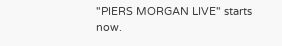"PIERS MORGAN LIVE" starts now.